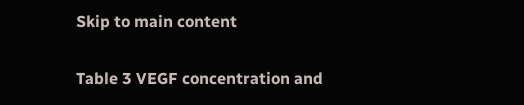Skip to main content

Table 3 VEGF concentration and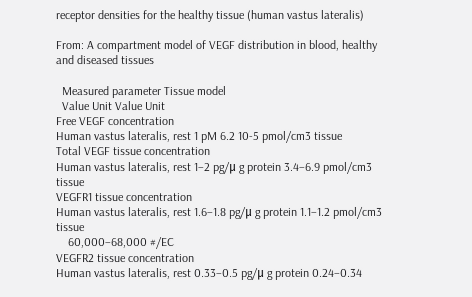receptor densities for the healthy tissue (human vastus lateralis)

From: A compartment model of VEGF distribution in blood, healthy and diseased tissues

  Measured parameter Tissue model
  Value Unit Value Unit
Free VEGF concentration
Human vastus lateralis, rest 1 pM 6.2 10-5 pmol/cm3 tissue
Total VEGF tissue concentration
Human vastus lateralis, rest 1–2 pg/μ g protein 3.4–6.9 pmol/cm3 tissue
VEGFR1 tissue concentration
Human vastus lateralis, rest 1.6–1.8 pg/μ g protein 1.1–1.2 pmol/cm3 tissue
    60,000–68,000 #/EC
VEGFR2 tissue concentration
Human vastus lateralis, rest 0.33–0.5 pg/μ g protein 0.24–0.34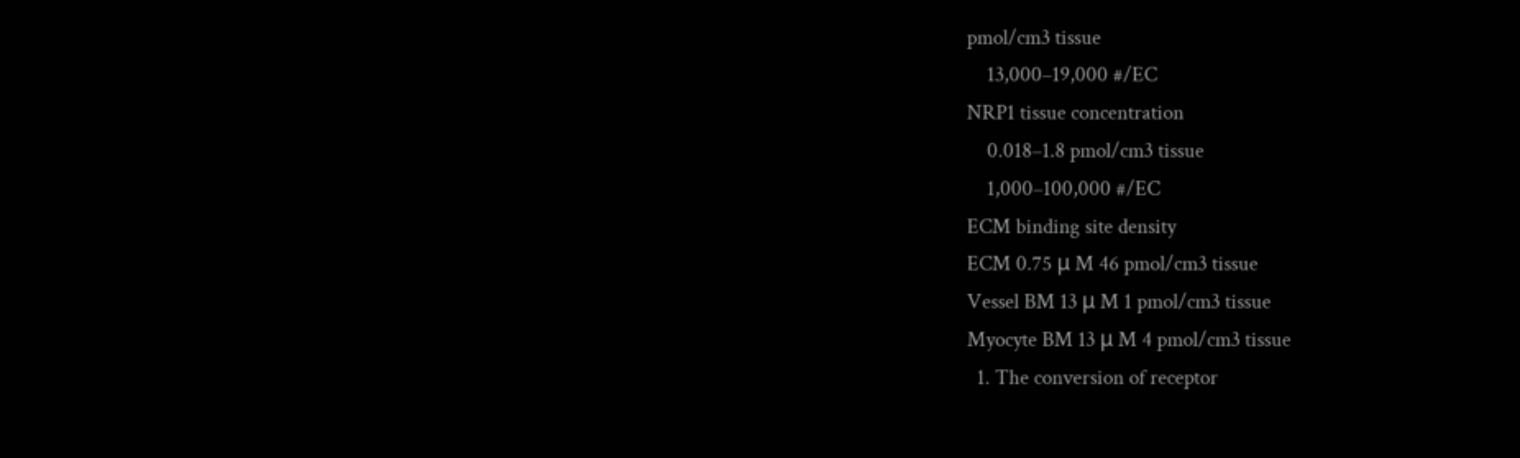pmol/cm3 tissue
    13,000–19,000 #/EC
NRP1 tissue concentration
    0.018–1.8 pmol/cm3 tissue
    1,000–100,000 #/EC
ECM binding site density
ECM 0.75 μ M 46 pmol/cm3 tissue
Vessel BM 13 μ M 1 pmol/cm3 tissue
Myocyte BM 13 μ M 4 pmol/cm3 tissue
  1. The conversion of receptor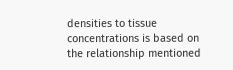densities to tissue concentrations is based on the relationship mentioned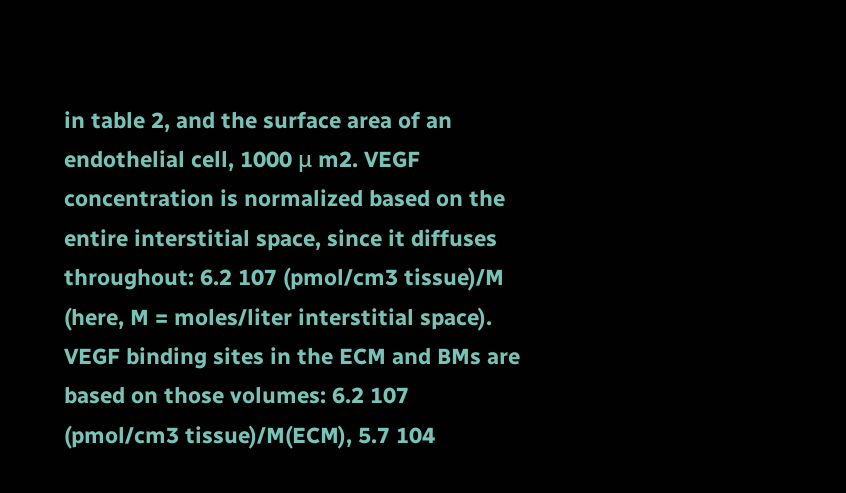in table 2, and the surface area of an endothelial cell, 1000 μ m2. VEGF concentration is normalized based on the entire interstitial space, since it diffuses throughout: 6.2 107 (pmol/cm3 tissue)/M (here, M = moles/liter interstitial space). VEGF binding sites in the ECM and BMs are based on those volumes: 6.2 107 (pmol/cm3 tissue)/M(ECM), 5.7 104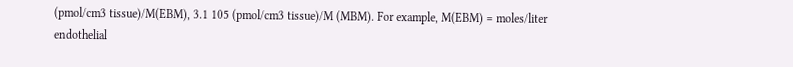(pmol/cm3 tissue)/M(EBM), 3.1 105 (pmol/cm3 tissue)/M (MBM). For example, M(EBM) = moles/liter endothelial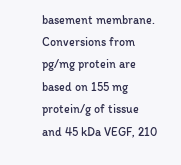basement membrane. Conversions from pg/mg protein are based on 155 mg protein/g of tissue and 45 kDa VEGF, 210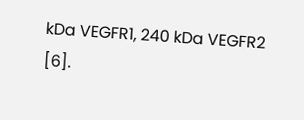kDa VEGFR1, 240 kDa VEGFR2 [6].